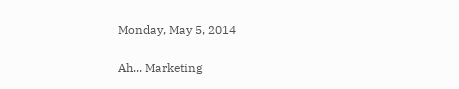Monday, May 5, 2014

Ah... Marketing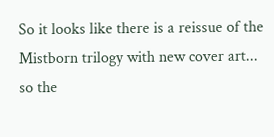So it looks like there is a reissue of the Mistborn trilogy with new cover art... so the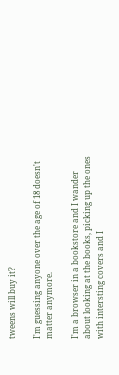tweens will buy it?

I'm guessing anyone over the age of 18 doesn't matter anymore.

I'm a browser in a bookstore and I wander about looking at the books, picking up the ones with intersting covers and I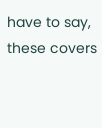have to say, these covers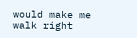would make me walk right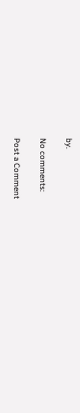by.

No comments:

Post a Comment